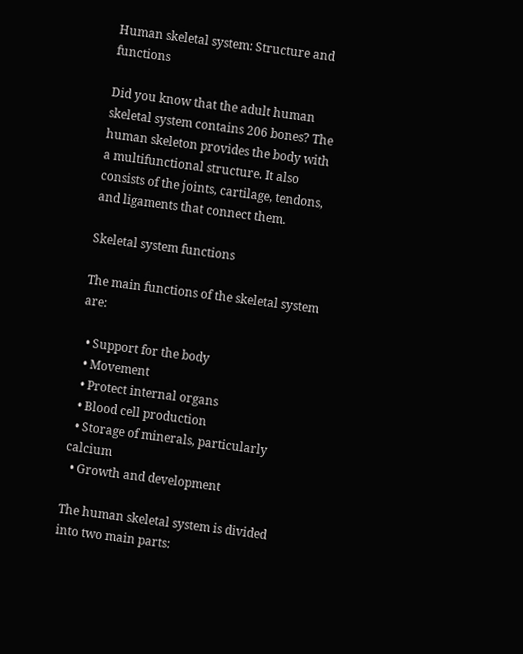Human skeletal system: Structure and functions

Did you know that the adult human skeletal system contains 206 bones? The human skeleton provides the body with a multifunctional structure. It also consists of the joints, cartilage, tendons, and ligaments that connect them.

Skeletal system functions

The main functions of the skeletal system are:

  • Support for the body
  • Movement
  • Protect internal organs
  • Blood cell production
  • Storage of minerals, particularly calcium
  • Growth and development

The human skeletal system is divided into two main parts: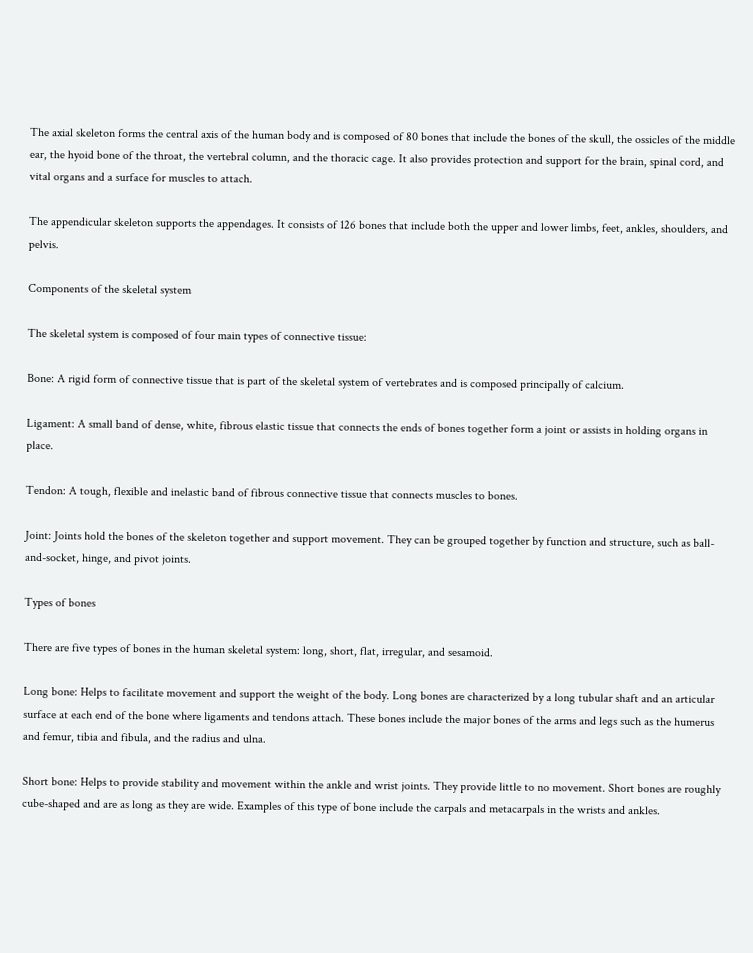The axial skeleton forms the central axis of the human body and is composed of 80 bones that include the bones of the skull, the ossicles of the middle ear, the hyoid bone of the throat, the vertebral column, and the thoracic cage. It also provides protection and support for the brain, spinal cord, and vital organs and a surface for muscles to attach.

The appendicular skeleton supports the appendages. It consists of 126 bones that include both the upper and lower limbs, feet, ankles, shoulders, and pelvis.

Components of the skeletal system

The skeletal system is composed of four main types of connective tissue:

Bone: A rigid form of connective tissue that is part of the skeletal system of vertebrates and is composed principally of calcium.

Ligament: A small band of dense, white, fibrous elastic tissue that connects the ends of bones together form a joint or assists in holding organs in place.

Tendon: A tough, flexible and inelastic band of fibrous connective tissue that connects muscles to bones.

Joint: Joints hold the bones of the skeleton together and support movement. They can be grouped together by function and structure, such as ball-and-socket, hinge, and pivot joints.

Types of bones

There are five types of bones in the human skeletal system: long, short, flat, irregular, and sesamoid.

Long bone: Helps to facilitate movement and support the weight of the body. Long bones are characterized by a long tubular shaft and an articular surface at each end of the bone where ligaments and tendons attach. These bones include the major bones of the arms and legs such as the humerus and femur, tibia and fibula, and the radius and ulna.

Short bone: Helps to provide stability and movement within the ankle and wrist joints. They provide little to no movement. Short bones are roughly cube-shaped and are as long as they are wide. Examples of this type of bone include the carpals and metacarpals in the wrists and ankles.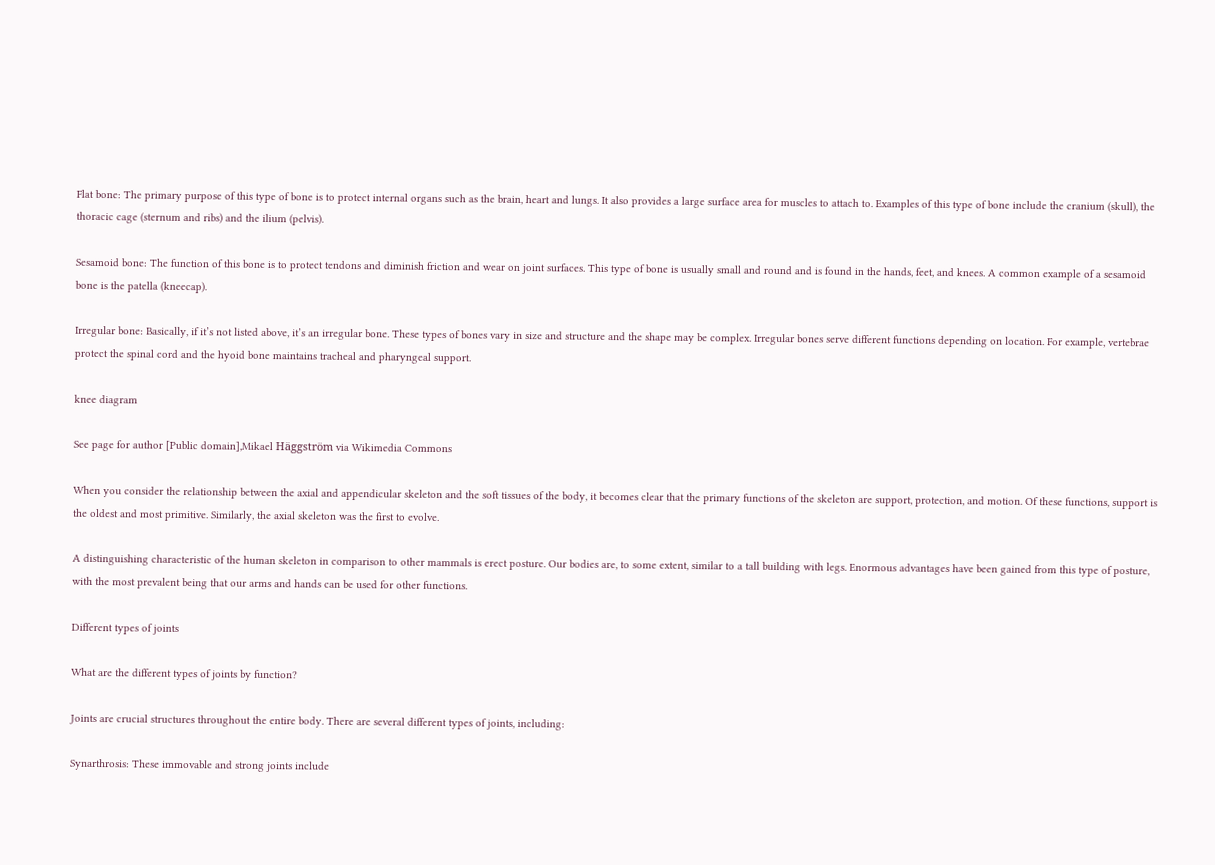Flat bone: The primary purpose of this type of bone is to protect internal organs such as the brain, heart and lungs. It also provides a large surface area for muscles to attach to. Examples of this type of bone include the cranium (skull), the thoracic cage (sternum and ribs) and the ilium (pelvis).

Sesamoid bone: The function of this bone is to protect tendons and diminish friction and wear on joint surfaces. This type of bone is usually small and round and is found in the hands, feet, and knees. A common example of a sesamoid bone is the patella (kneecap).

Irregular bone: Basically, if it’s not listed above, it’s an irregular bone. These types of bones vary in size and structure and the shape may be complex. Irregular bones serve different functions depending on location. For example, vertebrae protect the spinal cord and the hyoid bone maintains tracheal and pharyngeal support.

knee diagram

See page for author [Public domain],Mikael Häggström via Wikimedia Commons

When you consider the relationship between the axial and appendicular skeleton and the soft tissues of the body, it becomes clear that the primary functions of the skeleton are support, protection, and motion. Of these functions, support is the oldest and most primitive. Similarly, the axial skeleton was the first to evolve.

A distinguishing characteristic of the human skeleton in comparison to other mammals is erect posture. Our bodies are, to some extent, similar to a tall building with legs. Enormous advantages have been gained from this type of posture, with the most prevalent being that our arms and hands can be used for other functions.

Different types of joints

What are the different types of joints by function?

Joints are crucial structures throughout the entire body. There are several different types of joints, including:

Synarthrosis: These immovable and strong joints include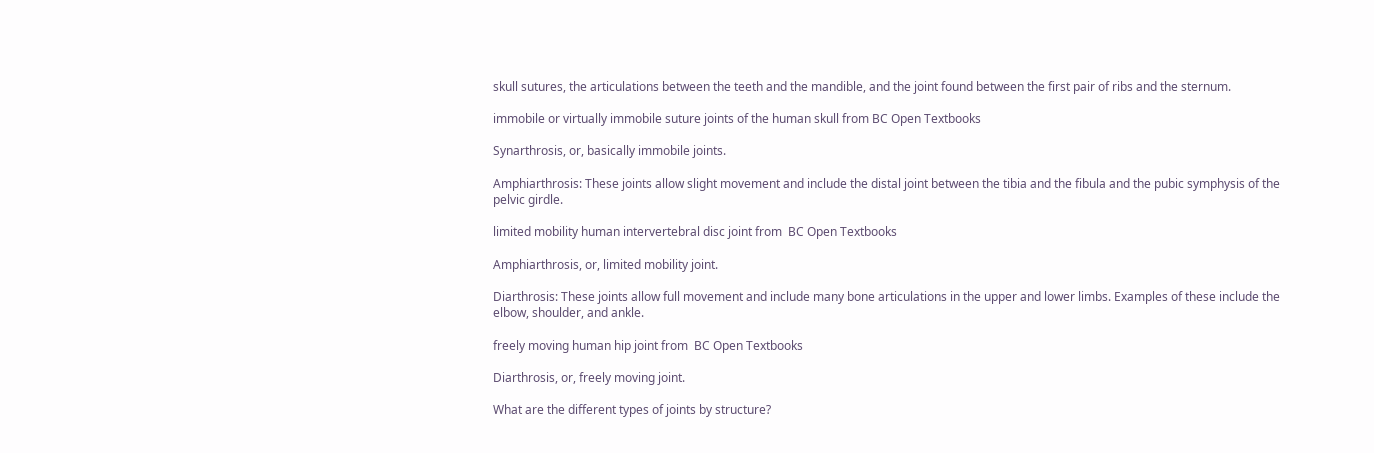skull sutures, the articulations between the teeth and the mandible, and the joint found between the first pair of ribs and the sternum.

immobile or virtually immobile suture joints of the human skull from BC Open Textbooks

Synarthrosis, or, basically immobile joints.

Amphiarthrosis: These joints allow slight movement and include the distal joint between the tibia and the fibula and the pubic symphysis of the pelvic girdle.

limited mobility human intervertebral disc joint from  BC Open Textbooks

Amphiarthrosis, or, limited mobility joint.

Diarthrosis: These joints allow full movement and include many bone articulations in the upper and lower limbs. Examples of these include the elbow, shoulder, and ankle.

freely moving human hip joint from  BC Open Textbooks

Diarthrosis, or, freely moving joint.

What are the different types of joints by structure?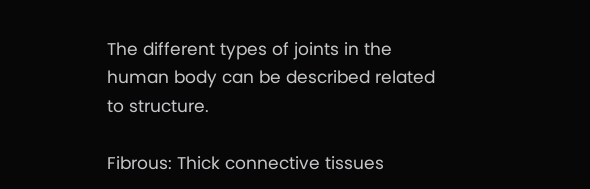The different types of joints in the human body can be described related to structure.

Fibrous: Thick connective tissues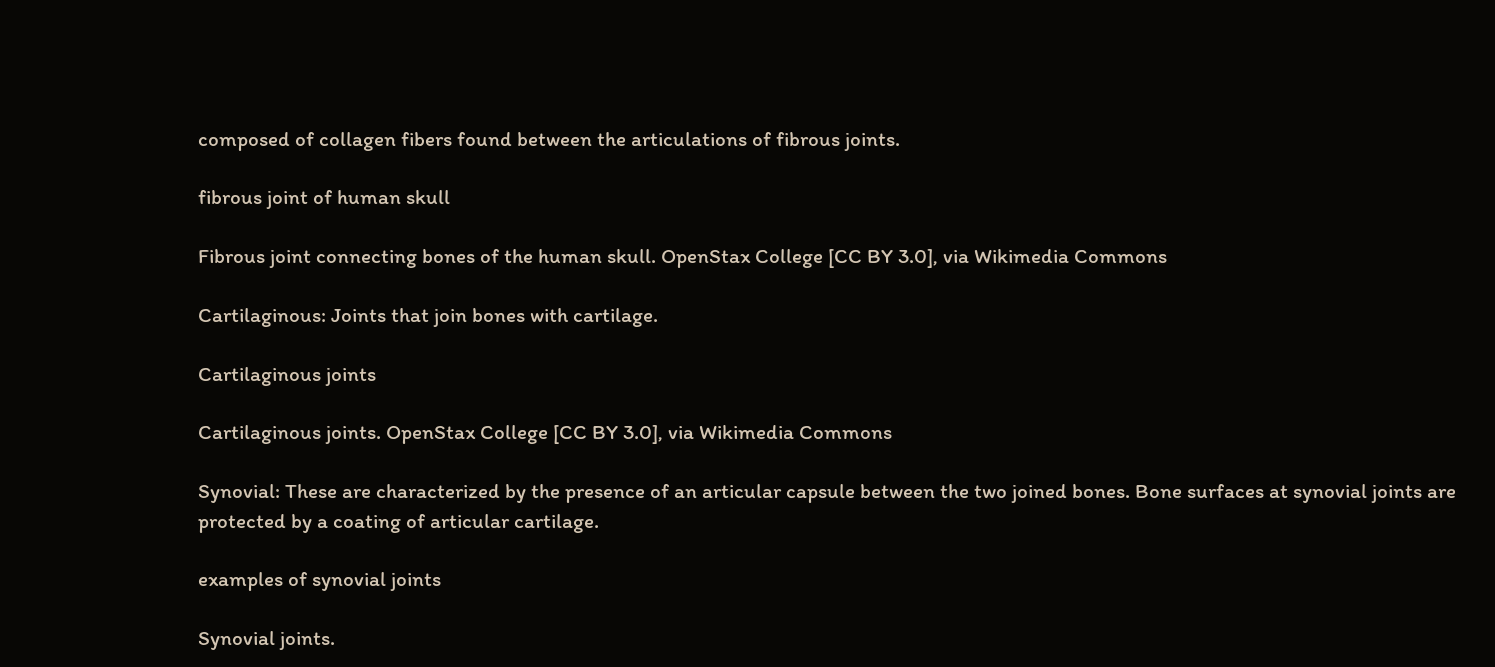composed of collagen fibers found between the articulations of fibrous joints.

fibrous joint of human skull

Fibrous joint connecting bones of the human skull. OpenStax College [CC BY 3.0], via Wikimedia Commons

Cartilaginous: Joints that join bones with cartilage.

Cartilaginous joints

Cartilaginous joints. OpenStax College [CC BY 3.0], via Wikimedia Commons

Synovial: These are characterized by the presence of an articular capsule between the two joined bones. Bone surfaces at synovial joints are protected by a coating of articular cartilage.

examples of synovial joints

Synovial joints.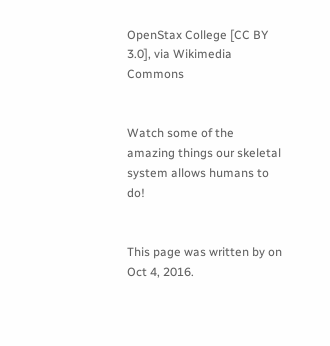OpenStax College [CC BY 3.0], via Wikimedia Commons


Watch some of the amazing things our skeletal system allows humans to do!


This page was written by on Oct 4, 2016.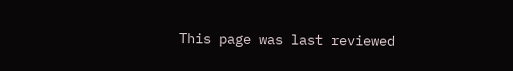This page was last reviewed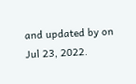and updated by on Jul 23, 2022.